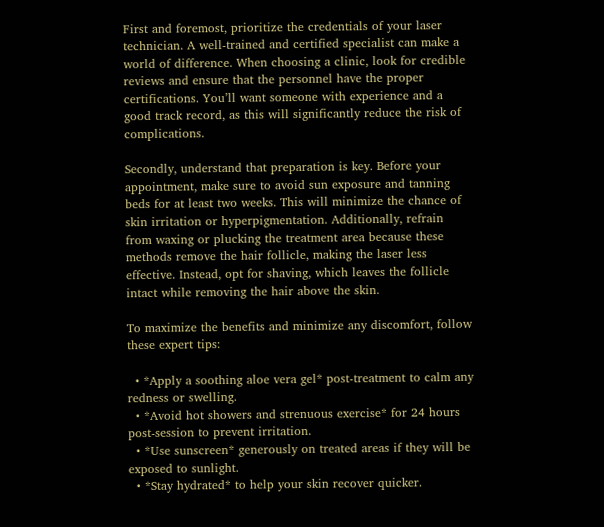First and foremost, prioritize the credentials of your laser technician. A well-trained and certified specialist can make a world of difference. When choosing a clinic, look for credible reviews and ensure that the personnel have the proper certifications. You’ll want someone with experience and a good track record, as this will significantly reduce the risk of complications.

Secondly, understand that preparation is key. Before your appointment, make sure to avoid sun exposure and tanning beds for at least two weeks. This will minimize the chance of skin irritation or hyperpigmentation. Additionally, refrain from waxing or plucking the treatment area because these methods remove the hair follicle, making the laser less effective. Instead, opt for shaving, which leaves the follicle intact while removing the hair above the skin.

To maximize the benefits and minimize any discomfort, follow these expert tips:

  • *Apply a soothing aloe vera gel* post-treatment to calm any redness or swelling.
  • *Avoid hot showers and strenuous exercise* for 24 hours post-session to prevent irritation.
  • *Use sunscreen* generously on treated areas if they will be exposed to sunlight.
  • *Stay hydrated* to help your skin recover quicker.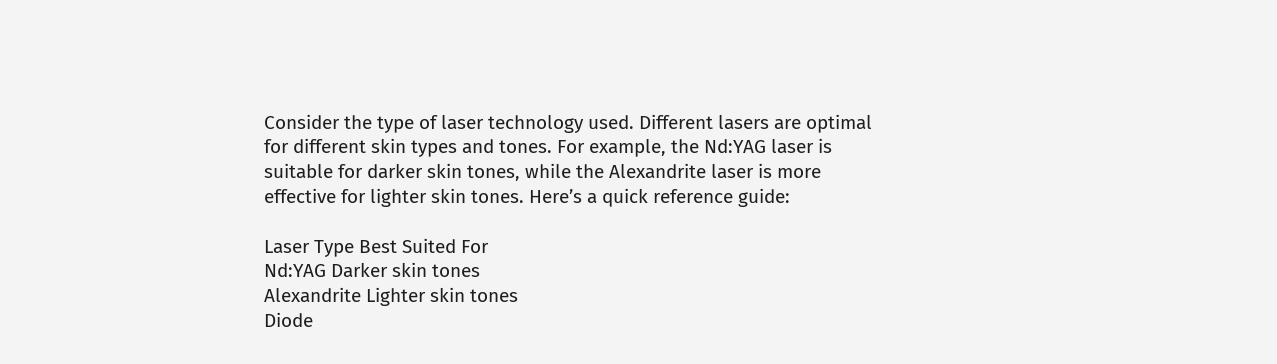Consider the type of laser technology used. Different lasers are optimal for different skin types and tones. For example, the Nd:YAG laser is suitable for darker skin tones, while the Alexandrite laser is more effective for lighter skin tones. Here’s a quick reference guide:

Laser Type Best Suited For
Nd:YAG Darker skin tones
Alexandrite Lighter skin tones
Diode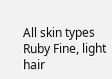All skin types
Ruby Fine, light hair